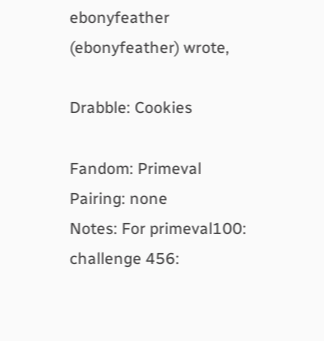ebonyfeather (ebonyfeather) wrote,

Drabble: Cookies

Fandom: Primeval
Pairing: none
Notes: For primeval100: challenge 456: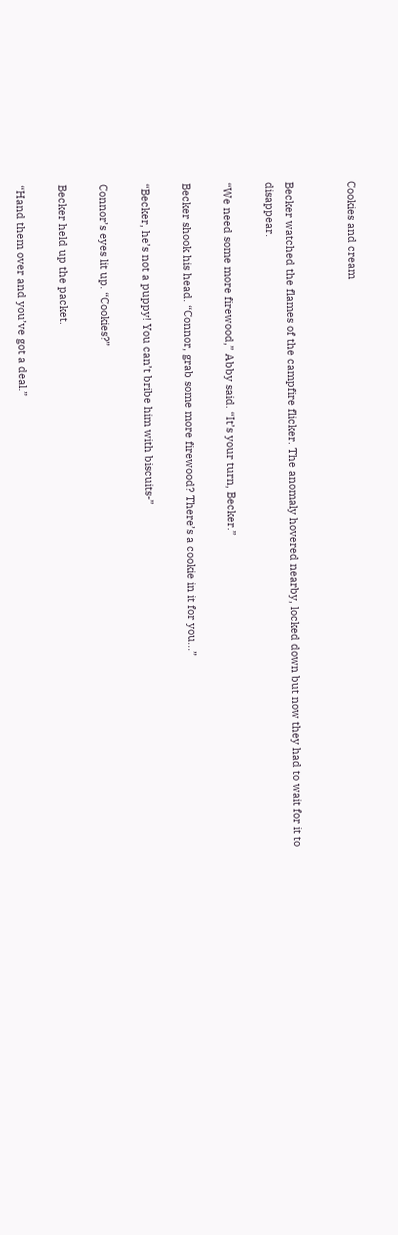Cookies and cream


Becker watched the flames of the campfire flicker. The anomaly hovered nearby, locked down but now they had to wait for it to disappear.

“We need some more firewood,” Abby said. “It’s your turn, Becker.”

Becker shook his head. “Connor, grab some more firewood? There’s a cookie in it for you...”

“Becker, he’s not a puppy! You can’t bribe him with biscuits-”

Connor’s eyes lit up. “Cookies?”

Becker held up the packet.

“Hand them over and you’ve got a deal.”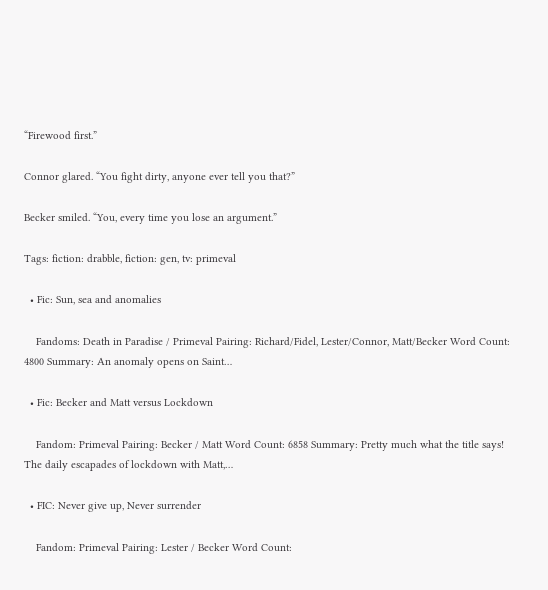“Firewood first.”

Connor glared. “You fight dirty, anyone ever tell you that?”

Becker smiled. “You, every time you lose an argument.”

Tags: fiction: drabble, fiction: gen, tv: primeval

  • Fic: Sun, sea and anomalies

    Fandoms: Death in Paradise / Primeval Pairing: Richard/Fidel, Lester/Connor, Matt/Becker Word Count: 4800 Summary: An anomaly opens on Saint…

  • Fic: Becker and Matt versus Lockdown

    Fandom: Primeval Pairing: Becker / Matt Word Count: 6858 Summary: Pretty much what the title says! The daily escapades of lockdown with Matt,…

  • FIC: Never give up, Never surrender

    Fandom: Primeval Pairing: Lester / Becker Word Count: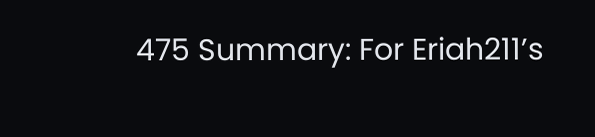475 Summary: For Eriah211’s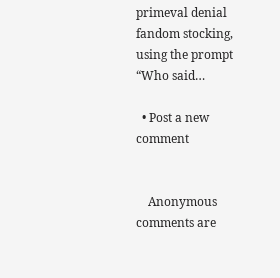primeval denial fandom stocking, using the prompt “Who said…

  • Post a new comment


    Anonymous comments are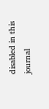disabled in this journal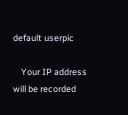default userpic

    Your IP address will be recorded